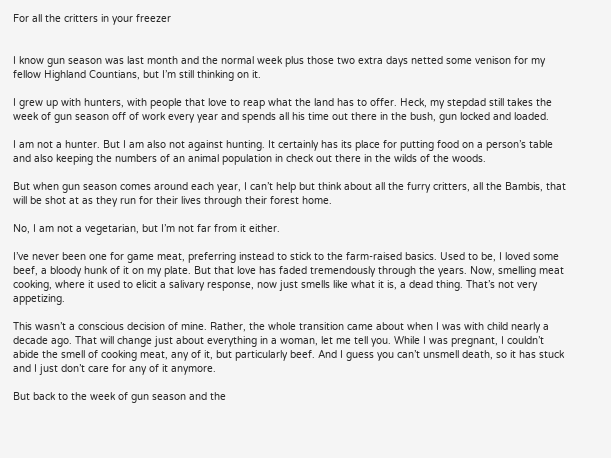For all the critters in your freezer


I know gun season was last month and the normal week plus those two extra days netted some venison for my fellow Highland Countians, but I’m still thinking on it.

I grew up with hunters, with people that love to reap what the land has to offer. Heck, my stepdad still takes the week of gun season off of work every year and spends all his time out there in the bush, gun locked and loaded.

I am not a hunter. But I am also not against hunting. It certainly has its place for putting food on a person’s table and also keeping the numbers of an animal population in check out there in the wilds of the woods.

But when gun season comes around each year, I can’t help but think about all the furry critters, all the Bambis, that will be shot at as they run for their lives through their forest home.

No, I am not a vegetarian, but I’m not far from it either.

I’ve never been one for game meat, preferring instead to stick to the farm-raised basics. Used to be, I loved some beef, a bloody hunk of it on my plate. But that love has faded tremendously through the years. Now, smelling meat cooking, where it used to elicit a salivary response, now just smells like what it is, a dead thing. That’s not very appetizing.

This wasn’t a conscious decision of mine. Rather, the whole transition came about when I was with child nearly a decade ago. That will change just about everything in a woman, let me tell you. While I was pregnant, I couldn’t abide the smell of cooking meat, any of it, but particularly beef. And I guess you can’t unsmell death, so it has stuck and I just don’t care for any of it anymore.

But back to the week of gun season and the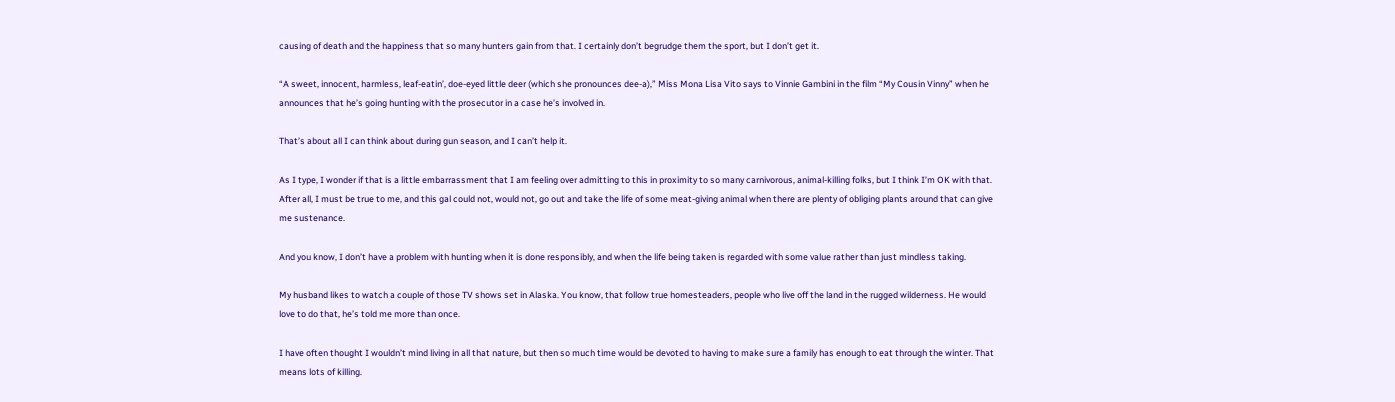causing of death and the happiness that so many hunters gain from that. I certainly don’t begrudge them the sport, but I don’t get it.

“A sweet, innocent, harmless, leaf-eatin’, doe-eyed little deer (which she pronounces dee-a),” Miss Mona Lisa Vito says to Vinnie Gambini in the film “My Cousin Vinny” when he announces that he’s going hunting with the prosecutor in a case he’s involved in.

That’s about all I can think about during gun season, and I can’t help it.

As I type, I wonder if that is a little embarrassment that I am feeling over admitting to this in proximity to so many carnivorous, animal-killing folks, but I think I’m OK with that. After all, I must be true to me, and this gal could not, would not, go out and take the life of some meat-giving animal when there are plenty of obliging plants around that can give me sustenance.

And you know, I don’t have a problem with hunting when it is done responsibly, and when the life being taken is regarded with some value rather than just mindless taking.

My husband likes to watch a couple of those TV shows set in Alaska. You know, that follow true homesteaders, people who live off the land in the rugged wilderness. He would love to do that, he’s told me more than once.

I have often thought I wouldn’t mind living in all that nature, but then so much time would be devoted to having to make sure a family has enough to eat through the winter. That means lots of killing.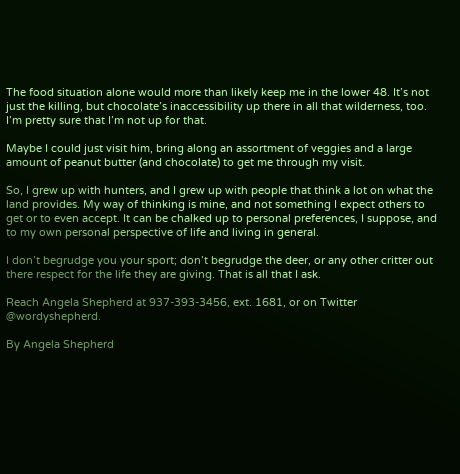The food situation alone would more than likely keep me in the lower 48. It’s not just the killing, but chocolate’s inaccessibility up there in all that wilderness, too. I’m pretty sure that I’m not up for that.

Maybe I could just visit him, bring along an assortment of veggies and a large amount of peanut butter (and chocolate) to get me through my visit.

So, I grew up with hunters, and I grew up with people that think a lot on what the land provides. My way of thinking is mine, and not something I expect others to get or to even accept. It can be chalked up to personal preferences, I suppose, and to my own personal perspective of life and living in general.

I don’t begrudge you your sport; don’t begrudge the deer, or any other critter out there respect for the life they are giving. That is all that I ask.

Reach Angela Shepherd at 937-393-3456, ext. 1681, or on Twitter @wordyshepherd.

By Angela Shepherd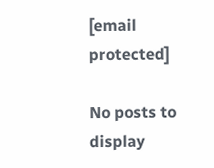[email protected]

No posts to display